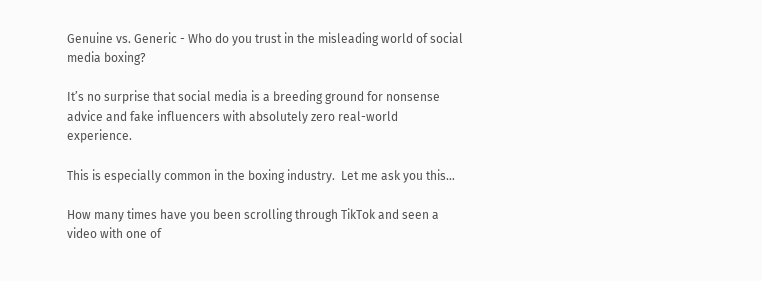Genuine vs. Generic - Who do you trust in the misleading world of social media boxing?

It’s no surprise that social media is a breeding ground for nonsense advice and fake influencers with absolutely zero real-world experience.

This is especially common in the boxing industry.  Let me ask you this…

How many times have you been scrolling through TikTok and seen a video with one of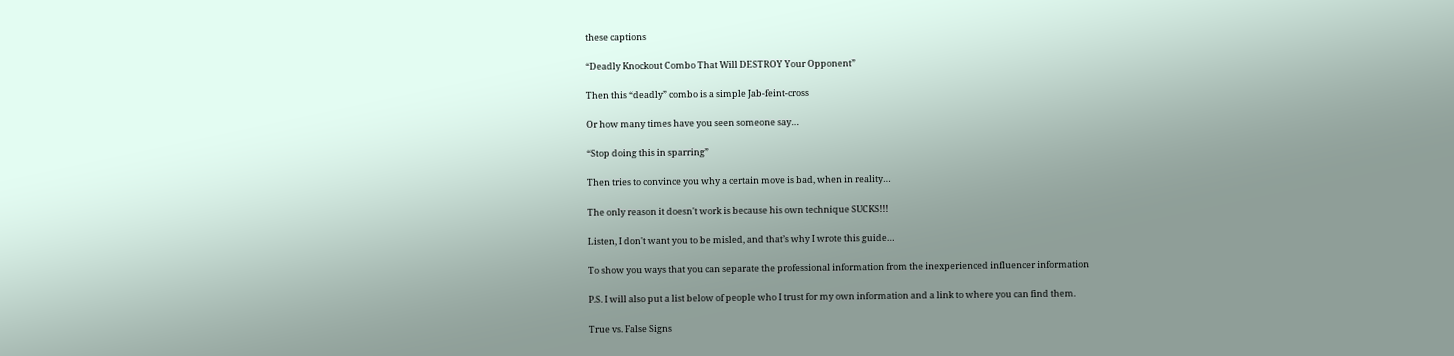these captions

“Deadly Knockout Combo That Will DESTROY Your Opponent”

Then this “deadly” combo is a simple Jab-feint-cross

Or how many times have you seen someone say…

“Stop doing this in sparring”

Then tries to convince you why a certain move is bad, when in reality…

The only reason it doesn't work is because his own technique SUCKS!!!

Listen, I don't want you to be misled, and that’s why I wrote this guide…

To show you ways that you can separate the professional information from the inexperienced influencer information

P.S. I will also put a list below of people who I trust for my own information and a link to where you can find them.

True vs. False Signs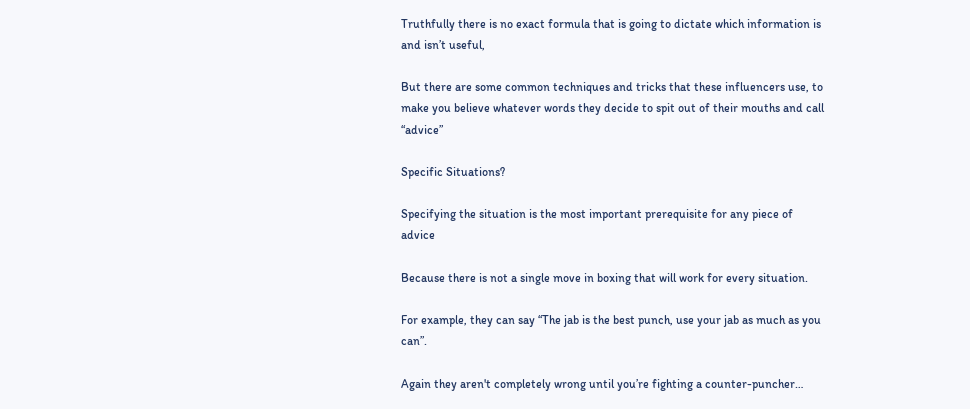Truthfully there is no exact formula that is going to dictate which information is and isn’t useful,

But there are some common techniques and tricks that these influencers use, to make you believe whatever words they decide to spit out of their mouths and call “advice”

Specific Situations?

Specifying the situation is the most important prerequisite for any piece of advice

Because there is not a single move in boxing that will work for every situation.

For example, they can say “The jab is the best punch, use your jab as much as you can”.

Again they aren't completely wrong until you’re fighting a counter-puncher…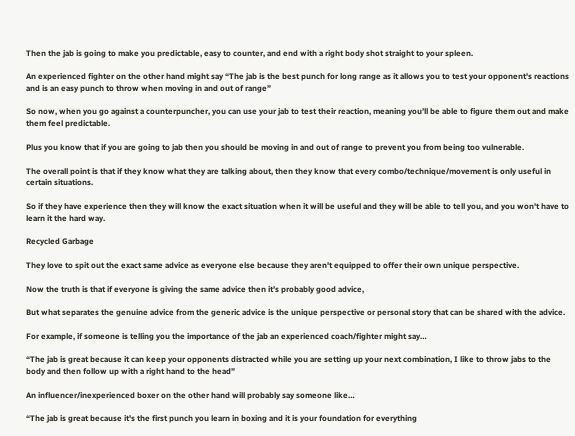Then the jab is going to make you predictable, easy to counter, and end with a right body shot straight to your spleen.

An experienced fighter on the other hand might say “The jab is the best punch for long range as it allows you to test your opponent's reactions and is an easy punch to throw when moving in and out of range”

So now, when you go against a counterpuncher, you can use your jab to test their reaction, meaning you’ll be able to figure them out and make them feel predictable.

Plus you know that if you are going to jab then you should be moving in and out of range to prevent you from being too vulnerable.

The overall point is that if they know what they are talking about, then they know that every combo/technique/movement is only useful in certain situations.

So if they have experience then they will know the exact situation when it will be useful and they will be able to tell you, and you won't have to learn it the hard way.

Recycled Garbage

They love to spit out the exact same advice as everyone else because they aren't equipped to offer their own unique perspective.

Now the truth is that if everyone is giving the same advice then it’s probably good advice,

But what separates the genuine advice from the generic advice is the unique perspective or personal story that can be shared with the advice.

For example, if someone is telling you the importance of the jab an experienced coach/fighter might say…

“The jab is great because it can keep your opponents distracted while you are setting up your next combination, I like to throw jabs to the body and then follow up with a right hand to the head”

An influencer/inexperienced boxer on the other hand will probably say someone like…

“The jab is great because it's the first punch you learn in boxing and it is your foundation for everything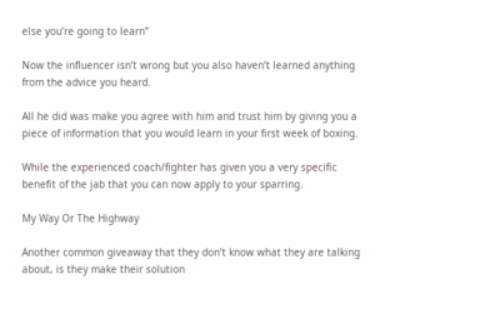else you’re going to learn”

Now the influencer isn’t wrong but you also haven’t learned anything from the advice you heard.

All he did was make you agree with him and trust him by giving you a piece of information that you would learn in your first week of boxing.

While the experienced coach/fighter has given you a very specific benefit of the jab that you can now apply to your sparring.

My Way Or The Highway

Another common giveaway that they don’t know what they are talking about, is they make their solution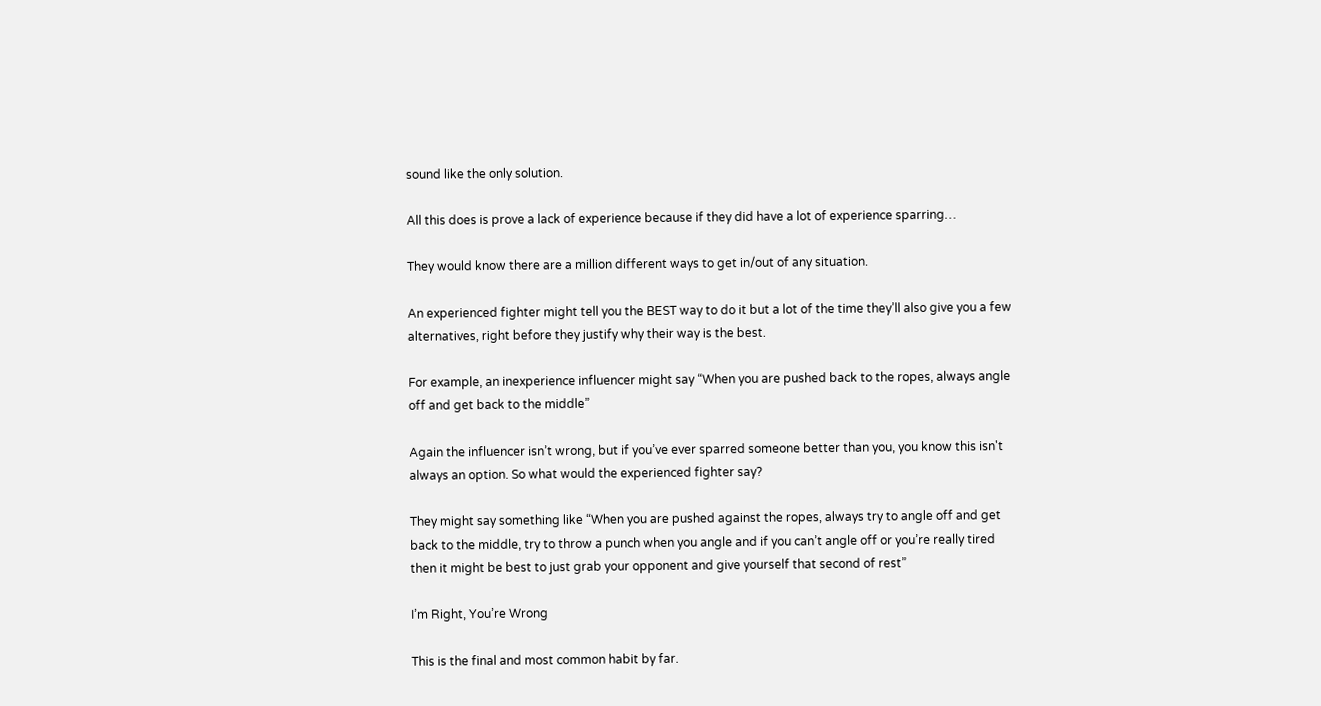sound like the only solution.

All this does is prove a lack of experience because if they did have a lot of experience sparring…

They would know there are a million different ways to get in/out of any situation.

An experienced fighter might tell you the BEST way to do it but a lot of the time they’ll also give you a few alternatives, right before they justify why their way is the best.

For example, an inexperience influencer might say “When you are pushed back to the ropes, always angle off and get back to the middle”

Again the influencer isn’t wrong, but if you’ve ever sparred someone better than you, you know this isn't always an option. So what would the experienced fighter say?

They might say something like “When you are pushed against the ropes, always try to angle off and get back to the middle, try to throw a punch when you angle and if you can’t angle off or you’re really tired then it might be best to just grab your opponent and give yourself that second of rest”

I’m Right, You’re Wrong

This is the final and most common habit by far.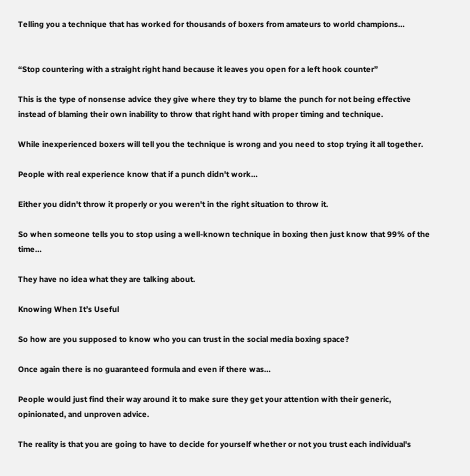Telling you a technique that has worked for thousands of boxers from amateurs to world champions…


“Stop countering with a straight right hand because it leaves you open for a left hook counter”

This is the type of nonsense advice they give where they try to blame the punch for not being effective instead of blaming their own inability to throw that right hand with proper timing and technique.

While inexperienced boxers will tell you the technique is wrong and you need to stop trying it all together.

People with real experience know that if a punch didn't work…

Either you didn't throw it properly or you weren't in the right situation to throw it.

So when someone tells you to stop using a well-known technique in boxing then just know that 99% of the time…

They have no idea what they are talking about.

Knowing When It’s Useful

So how are you supposed to know who you can trust in the social media boxing space?

Once again there is no guaranteed formula and even if there was…

People would just find their way around it to make sure they get your attention with their generic, opinionated, and unproven advice.

The reality is that you are going to have to decide for yourself whether or not you trust each individual's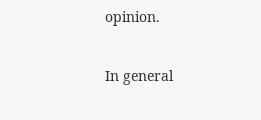opinion.

In general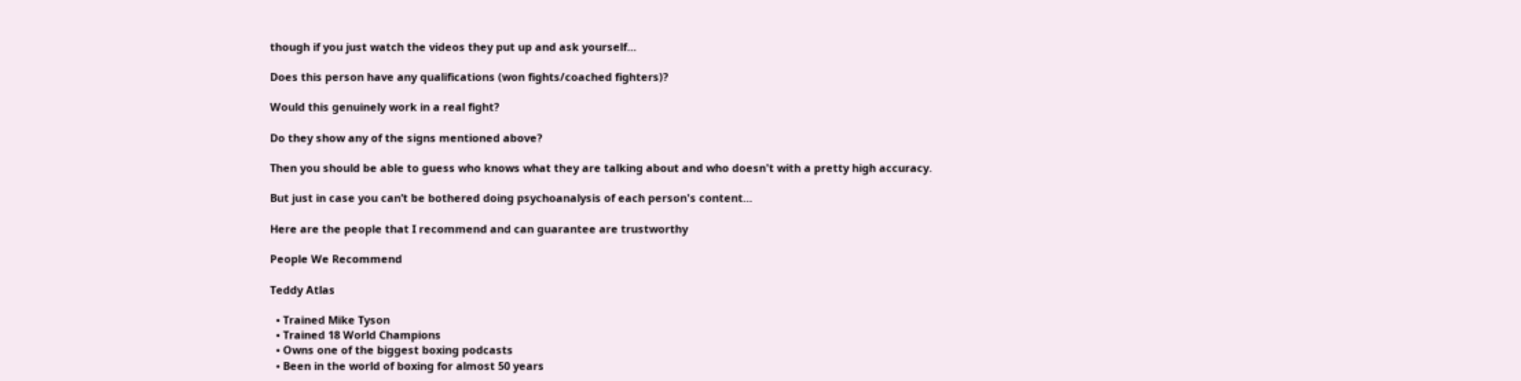though if you just watch the videos they put up and ask yourself…

Does this person have any qualifications (won fights/coached fighters)?

Would this genuinely work in a real fight?

Do they show any of the signs mentioned above?

Then you should be able to guess who knows what they are talking about and who doesn't with a pretty high accuracy.

But just in case you can’t be bothered doing psychoanalysis of each person's content…

Here are the people that I recommend and can guarantee are trustworthy

People We Recommend

Teddy Atlas

  • Trained Mike Tyson
  • Trained 18 World Champions
  • Owns one of the biggest boxing podcasts
  • Been in the world of boxing for almost 50 years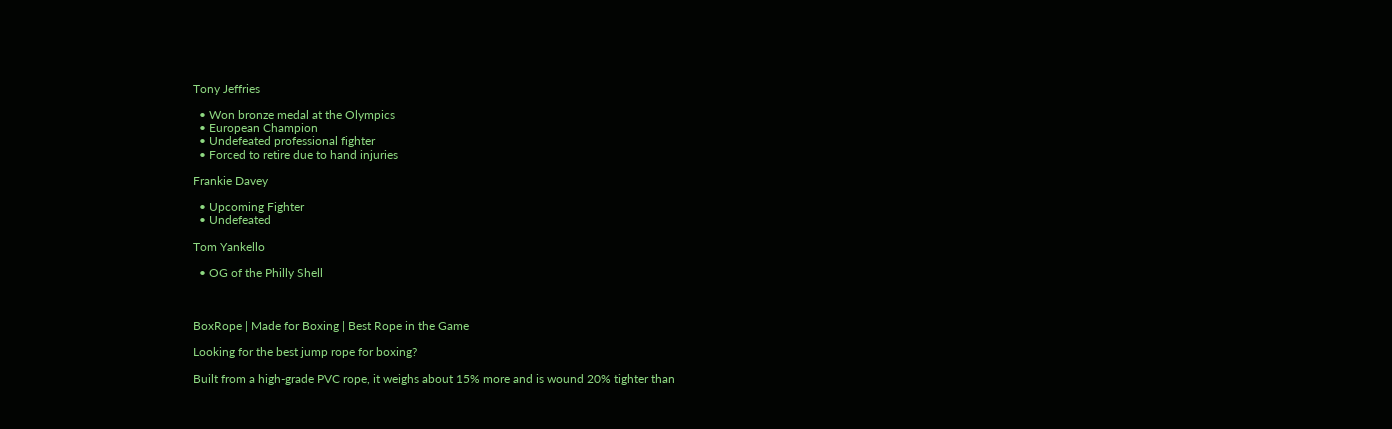Tony Jeffries

  • Won bronze medal at the Olympics
  • European Champion
  • Undefeated professional fighter
  • Forced to retire due to hand injuries

Frankie Davey

  • Upcoming Fighter
  • Undefeated

Tom Yankello

  • OG of the Philly Shell



BoxRope | Made for Boxing | Best Rope in the Game

Looking for the best jump rope for boxing?

Built from a high-grade PVC rope, it weighs about 15% more and is wound 20% tighter than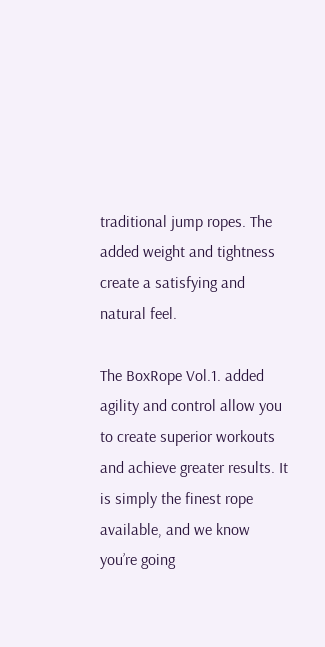traditional jump ropes. The added weight and tightness create a satisfying and natural feel.

The BoxRope Vol.1. added agility and control allow you to create superior workouts and achieve greater results. It is simply the finest rope available, and we know you’re going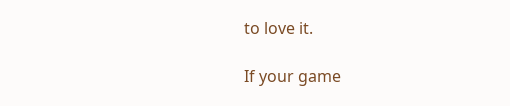to love it.

If your game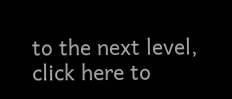to the next level, click here to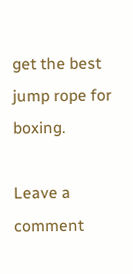get the best jump rope for boxing.

Leave a comment